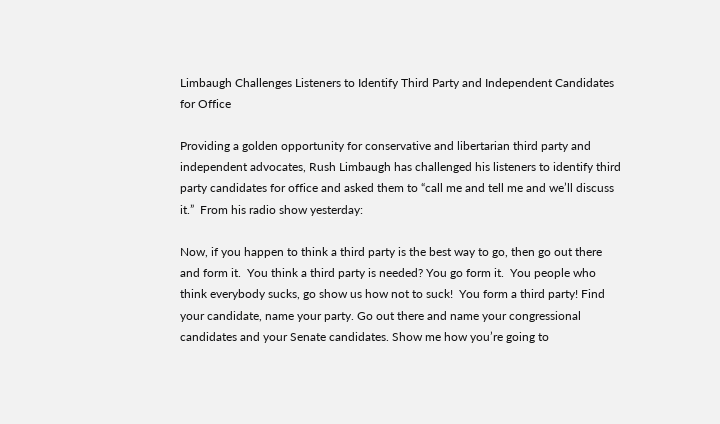Limbaugh Challenges Listeners to Identify Third Party and Independent Candidates for Office

Providing a golden opportunity for conservative and libertarian third party and independent advocates, Rush Limbaugh has challenged his listeners to identify third party candidates for office and asked them to “call me and tell me and we’ll discuss it.”  From his radio show yesterday:

Now, if you happen to think a third party is the best way to go, then go out there and form it.  You think a third party is needed? You go form it.  You people who think everybody sucks, go show us how not to suck!  You form a third party! Find your candidate, name your party. Go out there and name your congressional candidates and your Senate candidates. Show me how you’re going to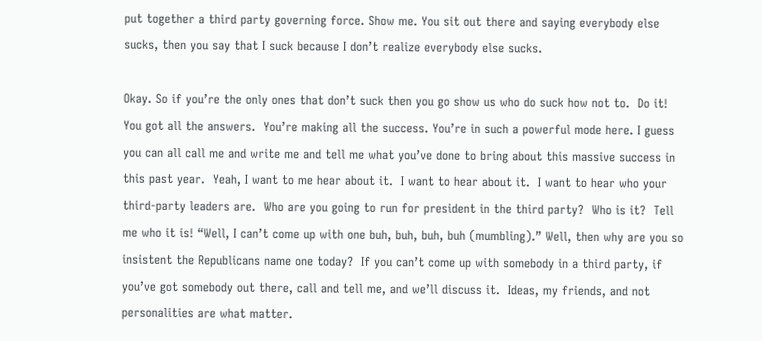put together a third party governing force. Show me. You sit out there and saying everybody else sucks, then you say that I suck because I don’t realize everybody else sucks.

Okay. So if you’re the only ones that don’t suck then you go show us who do suck how not to.  Do it!  You got all the answers.  You’re making all the success. You’re in such a powerful mode here. I guess you can all call me and write me and tell me what you’ve done to bring about this massive success in this past year.  Yeah, I want to me hear about it.  I want to hear about it.  I want to hear who your third-party leaders are.  Who are you going to run for president in the third party?  Who is it?  Tell me who it is! “Well, I can’t come up with one buh, buh, buh, buh (mumbling).” Well, then why are you so insistent the Republicans name one today?  If you can’t come up with somebody in a third party, if you’ve got somebody out there, call and tell me, and we’ll discuss it.  Ideas, my friends, and not personalities are what matter.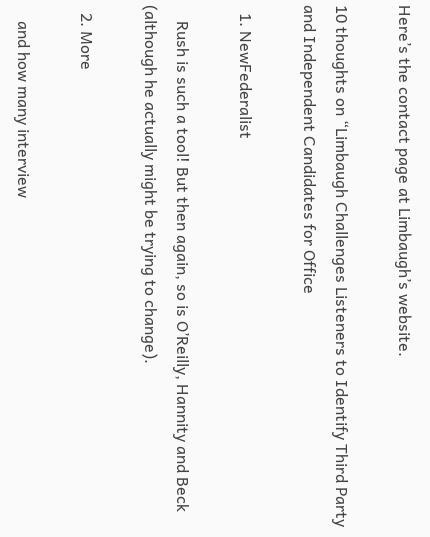Here’s the contact page at Limbaugh’s website.

10 thoughts on “Limbaugh Challenges Listeners to Identify Third Party and Independent Candidates for Office

  1. NewFederalist

    Rush is such a tool! But then again, so is O’Reilly, Hannity and Beck (although he actually might be trying to change).

  2. More

    and how many interview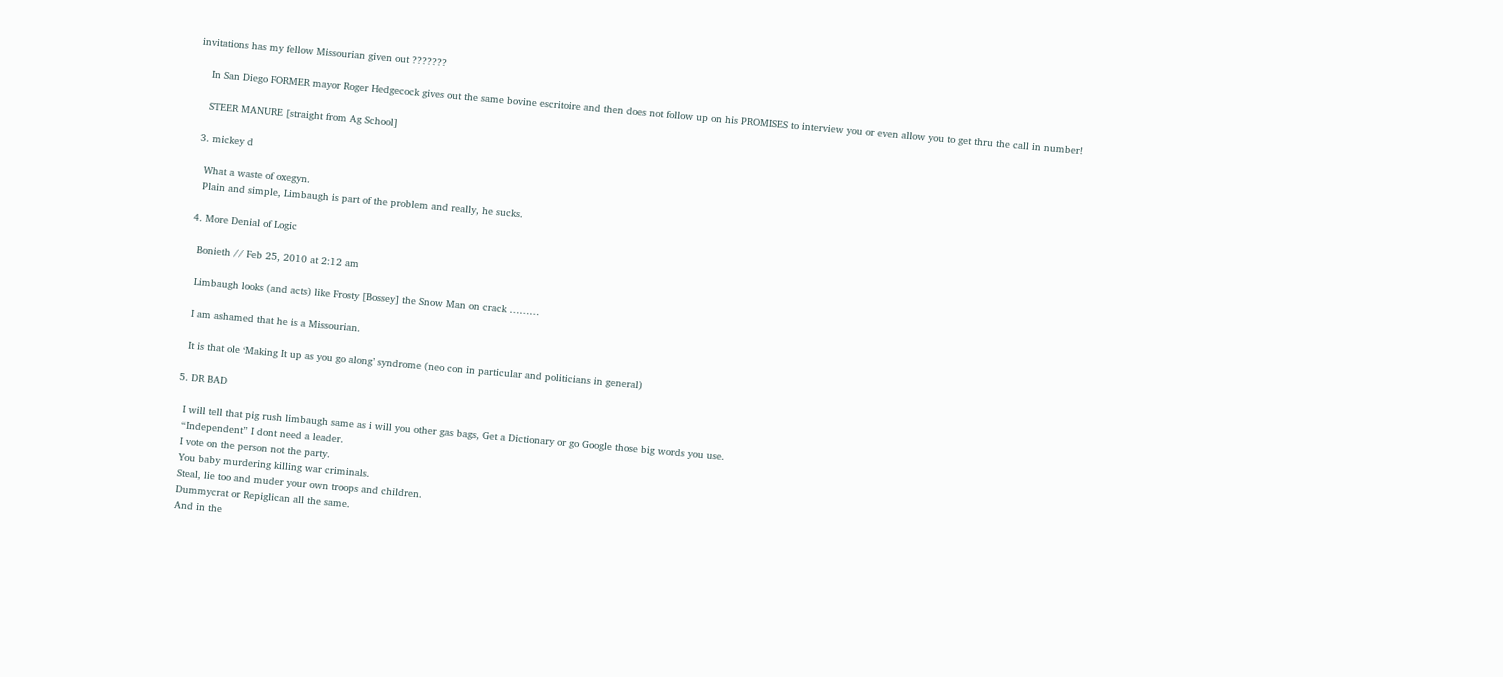invitations has my fellow Missourian given out ???????

    In San Diego FORMER mayor Roger Hedgecock gives out the same bovine escritoire and then does not follow up on his PROMISES to interview you or even allow you to get thru the call in number!

    STEER MANURE [straight from Ag School]

  3. mickey d

    What a waste of oxegyn.
    Plain and simple, Limbaugh is part of the problem and really, he sucks.

  4. More Denial of Logic

    Bonieth // Feb 25, 2010 at 2:12 am

    Limbaugh looks (and acts) like Frosty [Bossey] the Snow Man on crack ………

    I am ashamed that he is a Missourian.

    It is that ole ‘Making It up as you go along’ syndrome (neo con in particular and politicians in general)

  5. DR BAD

    I will tell that pig rush limbaugh same as i will you other gas bags, Get a Dictionary or go Google those big words you use.
    “Independent” I dont need a leader.
    I vote on the person not the party.
    You baby murdering killing war criminals.
    Steal, lie too and muder your own troops and children.
    Dummycrat or Repiglican all the same.
    And in the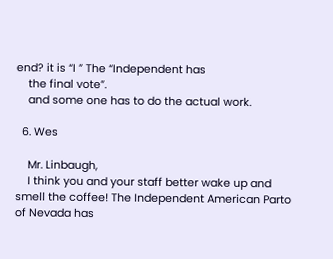end? it is “I ” The “Independent has
    the final vote”.
    and some one has to do the actual work.

  6. Wes

    Mr. Linbaugh,
    I think you and your staff better wake up and smell the coffee! The Independent American Parto of Nevada has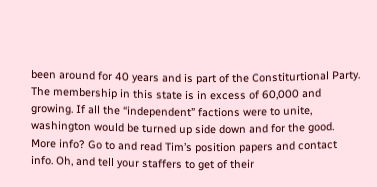been around for 40 years and is part of the Constiturtional Party. The membership in this state is in excess of 60,000 and growing. If all the “independent” factions were to unite, washington would be turned up side down and for the good. More info? Go to and read Tim’s position papers and contact info. Oh, and tell your staffers to get of their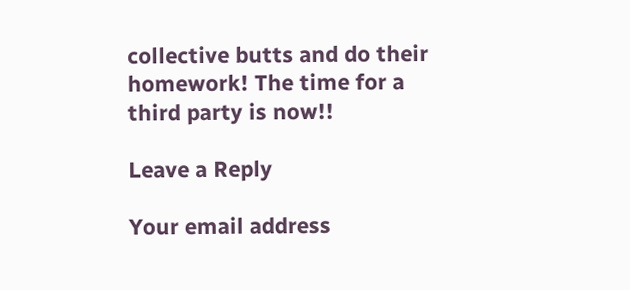collective butts and do their homework! The time for a third party is now!!

Leave a Reply

Your email address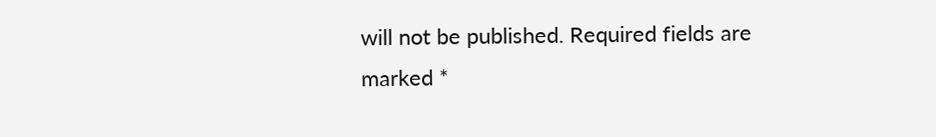will not be published. Required fields are marked *